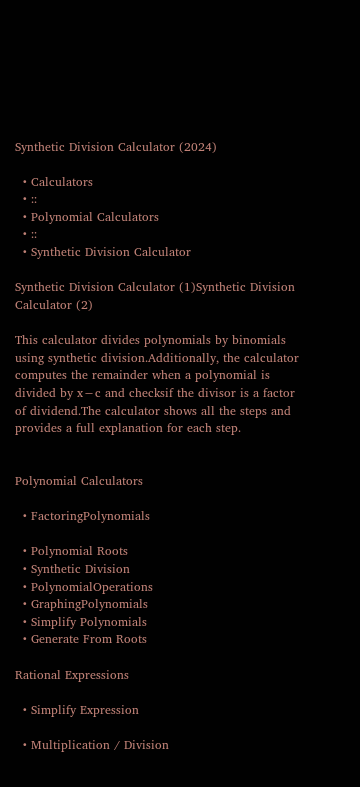Synthetic Division Calculator (2024)

  • Calculators
  • ::
  • Polynomial Calculators
  • ::
  • Synthetic Division Calculator

Synthetic Division Calculator (1)Synthetic Division Calculator (2)

This calculator divides polynomials by binomials using synthetic division.Additionally, the calculator computes the remainder when a polynomial is divided by x−c and checksif the divisor is a factor of dividend.The calculator shows all the steps and provides a full explanation for each step.


Polynomial Calculators

  • FactoringPolynomials

  • Polynomial Roots
  • Synthetic Division
  • PolynomialOperations
  • GraphingPolynomials
  • Simplify Polynomials
  • Generate From Roots

Rational Expressions

  • Simplify Expression

  • Multiplication / Division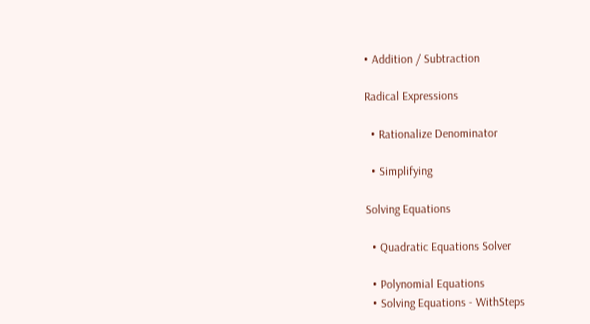• Addition / Subtraction

Radical Expressions

  • Rationalize Denominator

  • Simplifying

Solving Equations

  • Quadratic Equations Solver

  • Polynomial Equations
  • Solving Equations - WithSteps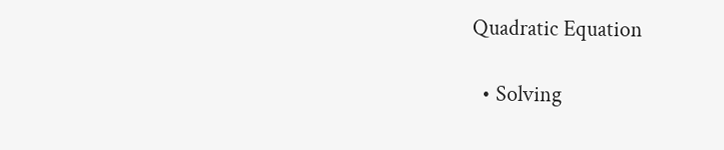Quadratic Equation

  • Solving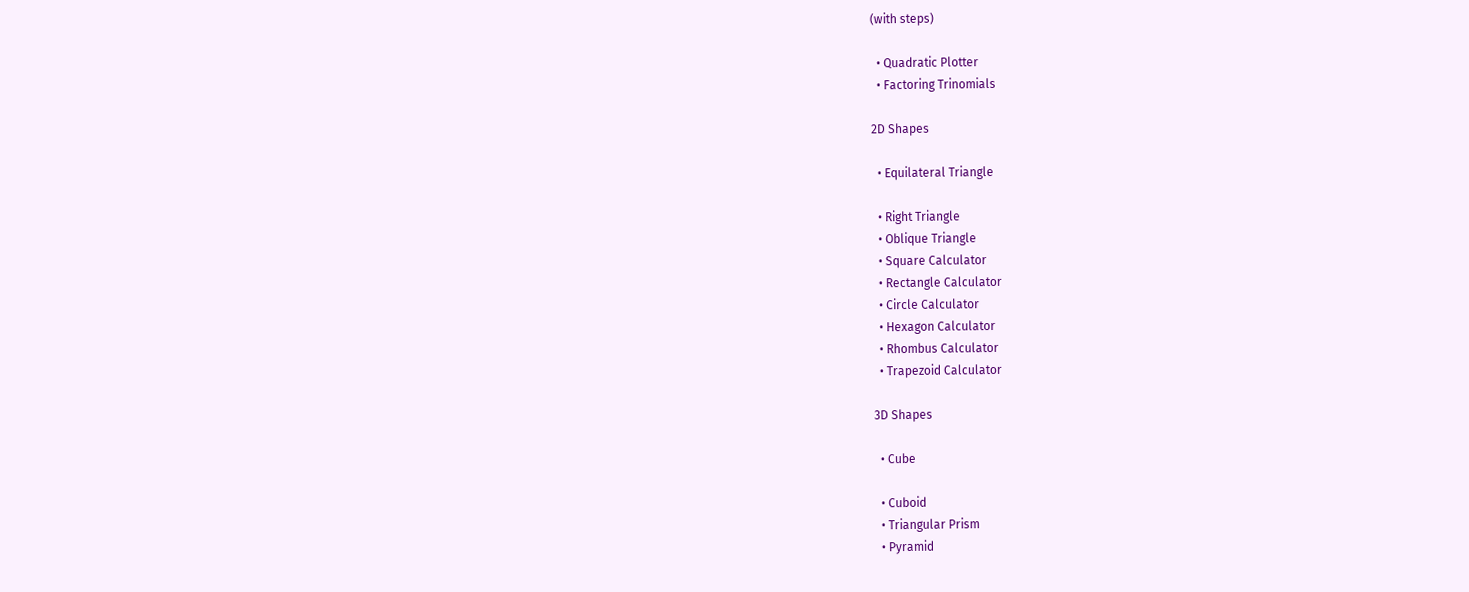(with steps)

  • Quadratic Plotter
  • Factoring Trinomials

2D Shapes

  • Equilateral Triangle

  • Right Triangle
  • Oblique Triangle
  • Square Calculator
  • Rectangle Calculator
  • Circle Calculator
  • Hexagon Calculator
  • Rhombus Calculator
  • Trapezoid Calculator

3D Shapes

  • Cube

  • Cuboid
  • Triangular Prism
  • Pyramid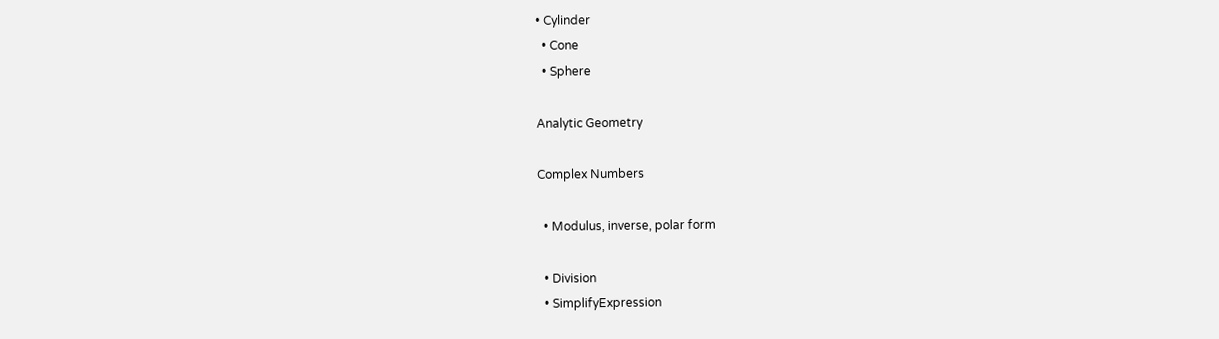• Cylinder
  • Cone
  • Sphere

Analytic Geometry

Complex Numbers

  • Modulus, inverse, polar form

  • Division
  • SimplifyExpression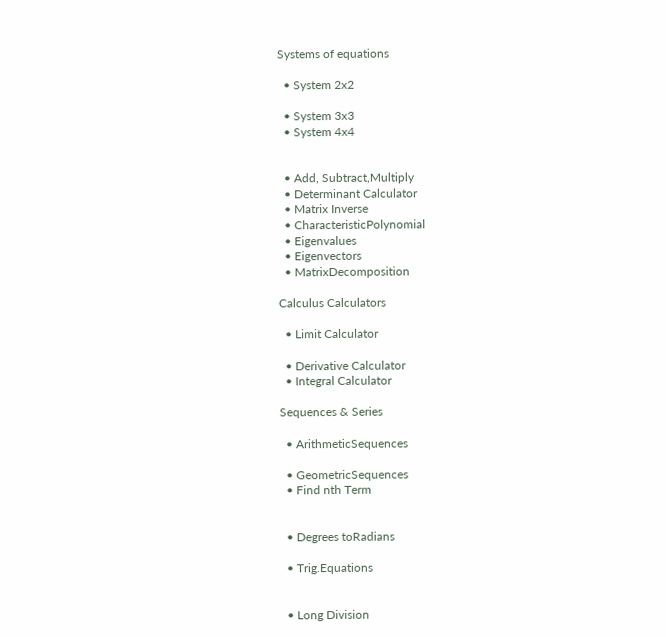Systems of equations

  • System 2x2

  • System 3x3
  • System 4x4


  • Add, Subtract,Multiply
  • Determinant Calculator
  • Matrix Inverse
  • CharacteristicPolynomial
  • Eigenvalues
  • Eigenvectors
  • MatrixDecomposition

Calculus Calculators

  • Limit Calculator

  • Derivative Calculator
  • Integral Calculator

Sequences & Series

  • ArithmeticSequences

  • GeometricSequences
  • Find nth Term


  • Degrees toRadians

  • Trig.Equations


  • Long Division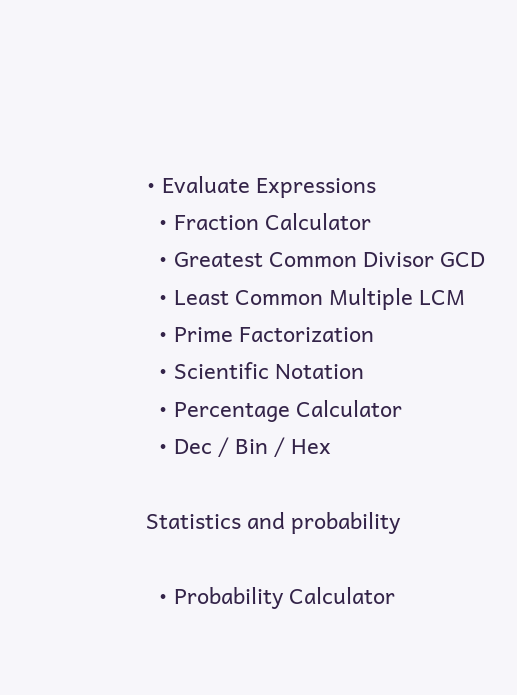• Evaluate Expressions
  • Fraction Calculator
  • Greatest Common Divisor GCD
  • Least Common Multiple LCM
  • Prime Factorization
  • Scientific Notation
  • Percentage Calculator
  • Dec / Bin / Hex

Statistics and probability

  • Probability Calculator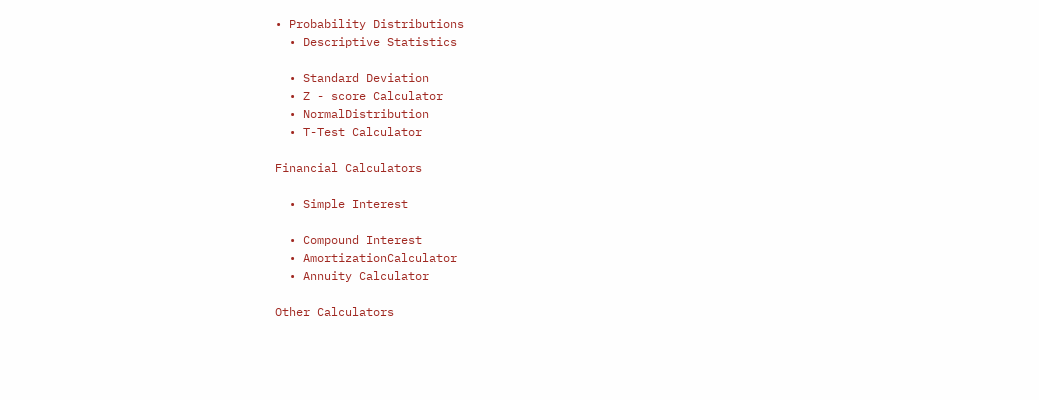• Probability Distributions
  • Descriptive Statistics

  • Standard Deviation
  • Z - score Calculator
  • NormalDistribution
  • T-Test Calculator

Financial Calculators

  • Simple Interest

  • Compound Interest
  • AmortizationCalculator
  • Annuity Calculator

Other Calculators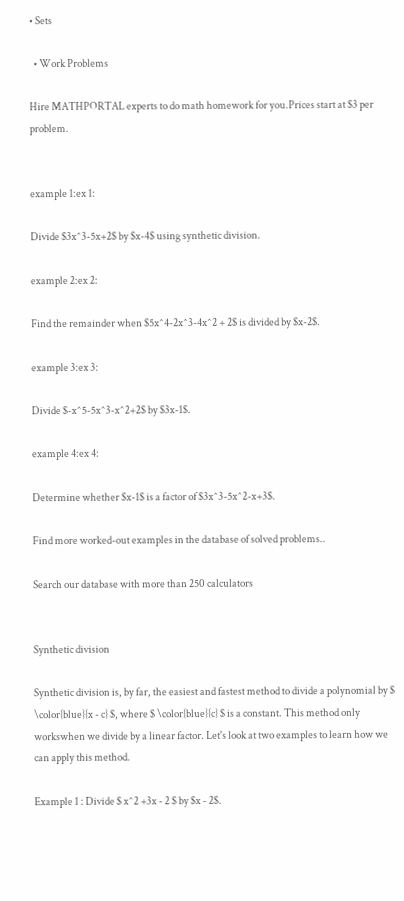• Sets

  • Work Problems

Hire MATHPORTAL experts to do math homework for you.Prices start at $3 per problem.


example 1:ex 1:

Divide $3x^3-5x+2$ by $x-4$ using synthetic division.

example 2:ex 2:

Find the remainder when $5x^4-2x^3-4x^2 + 2$ is divided by $x-2$.

example 3:ex 3:

Divide $-x^5-5x^3-x^2+2$ by $3x-1$.

example 4:ex 4:

Determine whether $x-1$ is a factor of $3x^3-5x^2-x+3$.

Find more worked-out examples in the database of solved problems..

Search our database with more than 250 calculators


Synthetic division

Synthetic division is, by far, the easiest and fastest method to divide a polynomial by $ \color{blue}{x - c} $, where $ \color{blue}{c} $ is a constant. This method only workswhen we divide by a linear factor. Let's look at two examples to learn how we can apply this method.

Example 1 : Divide $ x^2 +3x - 2 $ by $x - 2$.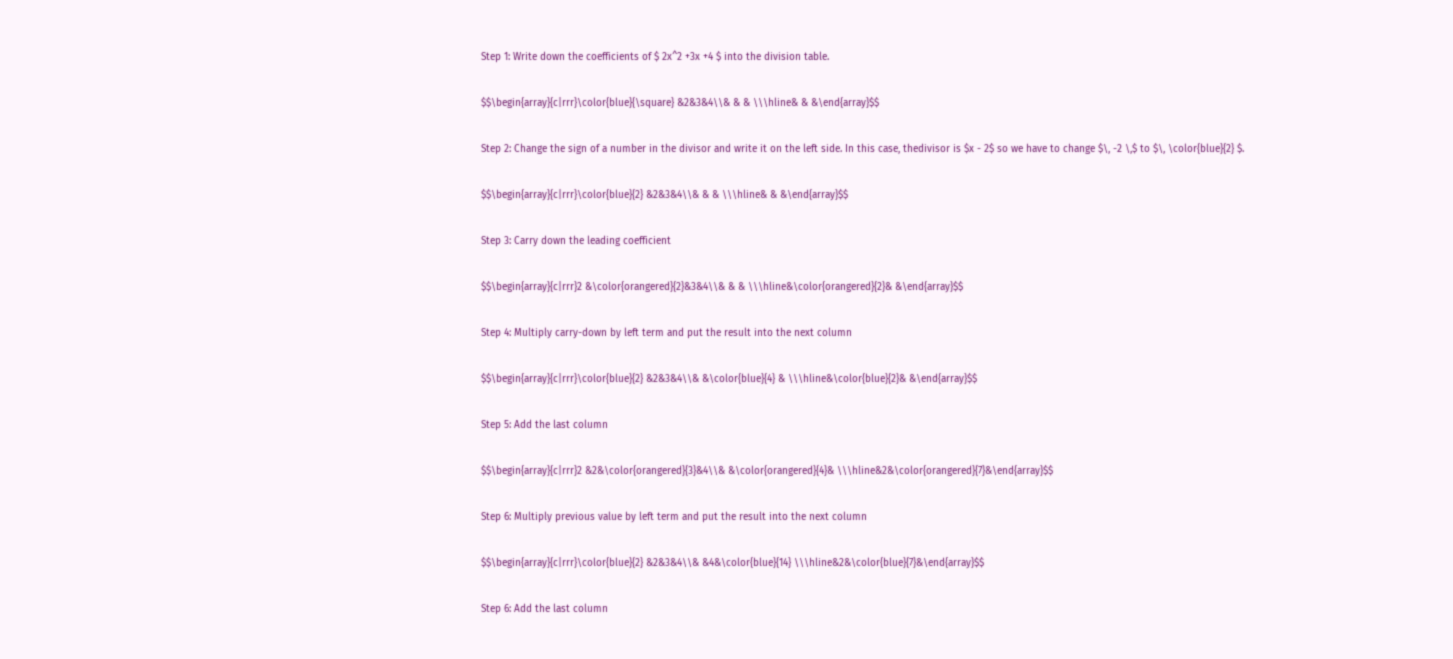Step 1: Write down the coefficients of $ 2x^2 +3x +4 $ into the division table.

$$\begin{array}{c|rrr}\color{blue}{\square} &2&3&4\\& & & \\\hline& & &\end{array}$$

Step 2: Change the sign of a number in the divisor and write it on the left side. In this case, thedivisor is $x - 2$ so we have to change $\, -2 \,$ to $\, \color{blue}{2} $.

$$\begin{array}{c|rrr}\color{blue}{2} &2&3&4\\& & & \\\hline& & &\end{array}$$

Step 3: Carry down the leading coefficient

$$\begin{array}{c|rrr}2 &\color{orangered}{2}&3&4\\& & & \\\hline&\color{orangered}{2}& &\end{array}$$

Step 4: Multiply carry-down by left term and put the result into the next column

$$\begin{array}{c|rrr}\color{blue}{2} &2&3&4\\& &\color{blue}{4} & \\\hline&\color{blue}{2}& &\end{array}$$

Step 5: Add the last column

$$\begin{array}{c|rrr}2 &2&\color{orangered}{3}&4\\& &\color{orangered}{4}& \\\hline&2&\color{orangered}{7}&\end{array}$$

Step 6: Multiply previous value by left term and put the result into the next column

$$\begin{array}{c|rrr}\color{blue}{2} &2&3&4\\& &4&\color{blue}{14} \\\hline&2&\color{blue}{7}&\end{array}$$

Step 6: Add the last column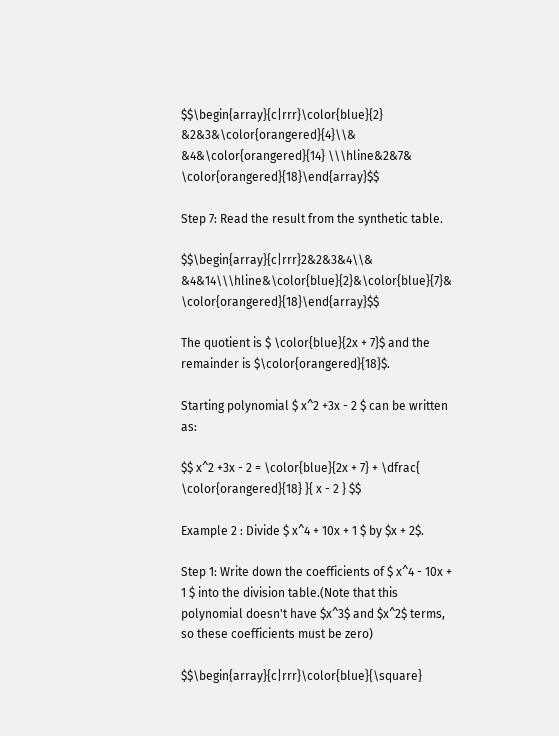$$\begin{array}{c|rrr}\color{blue}{2} &2&3&\color{orangered}{4}\\& &4&\color{orangered}{14} \\\hline&2&7& \color{orangered}{18}\end{array}$$

Step 7: Read the result from the synthetic table.

$$\begin{array}{c|rrr}2&2&3&4\\& &4&14\\\hline&\color{blue}{2}&\color{blue}{7}& \color{orangered}{18}\end{array}$$

The quotient is $ \color{blue}{2x + 7}$ and the remainder is $\color{orangered}{18}$.

Starting polynomial $ x^2 +3x - 2 $ can be written as:

$$ x^2 +3x - 2 = \color{blue}{2x + 7} + \dfrac{ \color{orangered}{18} }{ x - 2 } $$

Example 2 : Divide $ x^4 + 10x + 1 $ by $x + 2$.

Step 1: Write down the coefficients of $ x^4 - 10x + 1 $ into the division table.(Note that this polynomial doesn't have $x^3$ and $x^2$ terms, so these coefficients must be zero)

$$\begin{array}{c|rrr}\color{blue}{\square}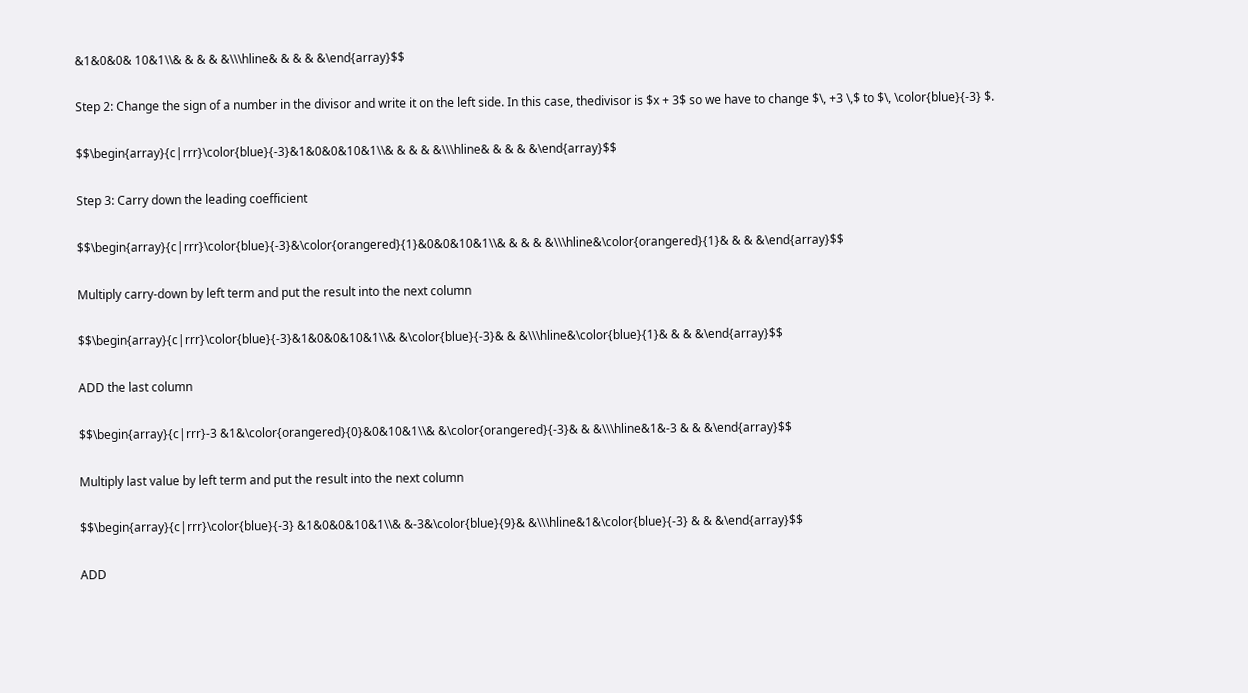&1&0&0& 10&1\\& & & & &\\\hline& & & & &\end{array}$$

Step 2: Change the sign of a number in the divisor and write it on the left side. In this case, thedivisor is $x + 3$ so we have to change $\, +3 \,$ to $\, \color{blue}{-3} $.

$$\begin{array}{c|rrr}\color{blue}{-3}&1&0&0&10&1\\& & & & &\\\hline& & & & &\end{array}$$

Step 3: Carry down the leading coefficient

$$\begin{array}{c|rrr}\color{blue}{-3}&\color{orangered}{1}&0&0&10&1\\& & & & &\\\hline&\color{orangered}{1}& & & &\end{array}$$

Multiply carry-down by left term and put the result into the next column

$$\begin{array}{c|rrr}\color{blue}{-3}&1&0&0&10&1\\& &\color{blue}{-3}& & &\\\hline&\color{blue}{1}& & & &\end{array}$$

ADD the last column

$$\begin{array}{c|rrr}-3 &1&\color{orangered}{0}&0&10&1\\& &\color{orangered}{-3}& & &\\\hline&1&-3 & & &\end{array}$$

Multiply last value by left term and put the result into the next column

$$\begin{array}{c|rrr}\color{blue}{-3} &1&0&0&10&1\\& &-3&\color{blue}{9}& &\\\hline&1&\color{blue}{-3} & & &\end{array}$$

ADD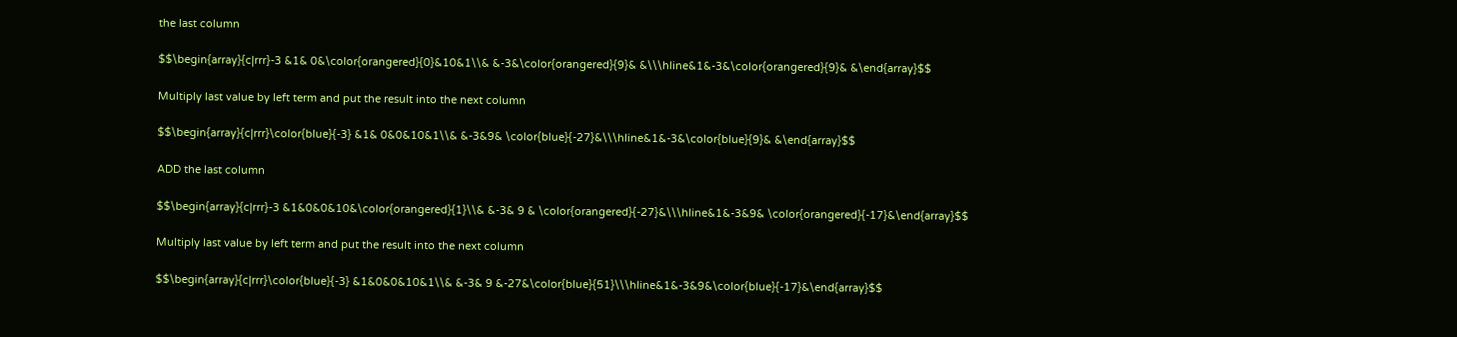the last column

$$\begin{array}{c|rrr}-3 &1& 0&\color{orangered}{0}&10&1\\& &-3&\color{orangered}{9}& &\\\hline&1&-3&\color{orangered}{9}& &\end{array}$$

Multiply last value by left term and put the result into the next column

$$\begin{array}{c|rrr}\color{blue}{-3} &1& 0&0&10&1\\& &-3&9& \color{blue}{-27}&\\\hline&1&-3&\color{blue}{9}& &\end{array}$$

ADD the last column

$$\begin{array}{c|rrr}-3 &1&0&0&10&\color{orangered}{1}\\& &-3& 9 & \color{orangered}{-27}&\\\hline&1&-3&9& \color{orangered}{-17}&\end{array}$$

Multiply last value by left term and put the result into the next column

$$\begin{array}{c|rrr}\color{blue}{-3} &1&0&0&10&1\\& &-3& 9 &-27&\color{blue}{51}\\\hline&1&-3&9&\color{blue}{-17}&\end{array}$$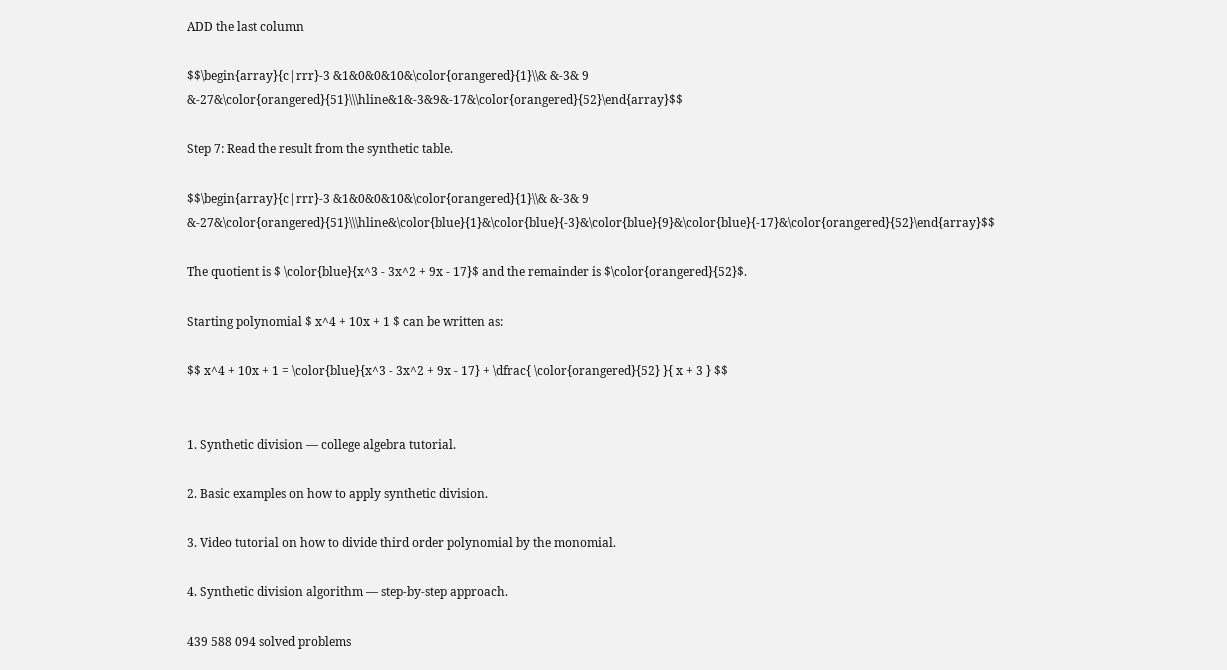ADD the last column

$$\begin{array}{c|rrr}-3 &1&0&0&10&\color{orangered}{1}\\& &-3& 9 &-27&\color{orangered}{51}\\\hline&1&-3&9&-17&\color{orangered}{52}\end{array}$$

Step 7: Read the result from the synthetic table.

$$\begin{array}{c|rrr}-3 &1&0&0&10&\color{orangered}{1}\\& &-3& 9 &-27&\color{orangered}{51}\\\hline&\color{blue}{1}&\color{blue}{-3}&\color{blue}{9}&\color{blue}{-17}&\color{orangered}{52}\end{array}$$

The quotient is $ \color{blue}{x^3 - 3x^2 + 9x - 17}$ and the remainder is $\color{orangered}{52}$.

Starting polynomial $ x^4 + 10x + 1 $ can be written as:

$$ x^4 + 10x + 1 = \color{blue}{x^3 - 3x^2 + 9x - 17} + \dfrac{ \color{orangered}{52} }{ x + 3 } $$


1. Synthetic division — college algebra tutorial.

2. Basic examples on how to apply synthetic division.

3. Video tutorial on how to divide third order polynomial by the monomial.

4. Synthetic division algorithm — step-by-step approach.

439 588 094 solved problems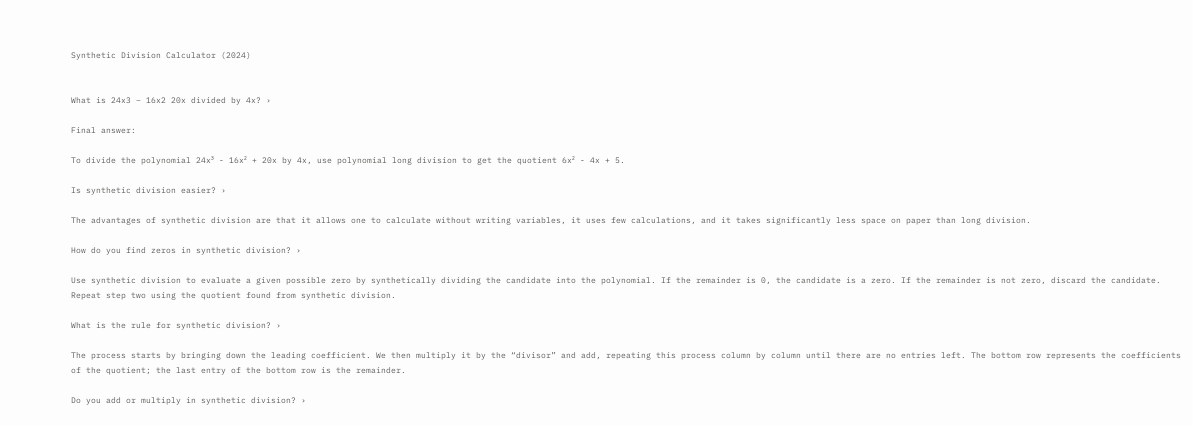Synthetic Division Calculator (2024)


What is 24x3 − 16x2 20x divided by 4x? ›

Final answer:

To divide the polynomial 24x³ - 16x² + 20x by 4x, use polynomial long division to get the quotient 6x² - 4x + 5.

Is synthetic division easier? ›

The advantages of synthetic division are that it allows one to calculate without writing variables, it uses few calculations, and it takes significantly less space on paper than long division.

How do you find zeros in synthetic division? ›

Use synthetic division to evaluate a given possible zero by synthetically dividing the candidate into the polynomial. If the remainder is 0, the candidate is a zero. If the remainder is not zero, discard the candidate. Repeat step two using the quotient found from synthetic division.

What is the rule for synthetic division? ›

The process starts by bringing down the leading coefficient. We then multiply it by the “divisor” and add, repeating this process column by column until there are no entries left. The bottom row represents the coefficients of the quotient; the last entry of the bottom row is the remainder.

Do you add or multiply in synthetic division? ›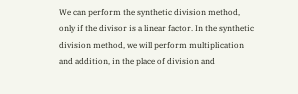We can perform the synthetic division method, only if the divisor is a linear factor. In the synthetic division method, we will perform multiplication and addition, in the place of division and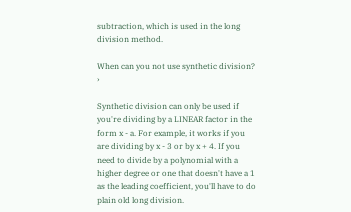subtraction, which is used in the long division method.

When can you not use synthetic division? ›

Synthetic division can only be used if you're dividing by a LINEAR factor in the form x - a. For example, it works if you are dividing by x - 3 or by x + 4. If you need to divide by a polynomial with a higher degree or one that doesn't have a 1 as the leading coefficient, you'll have to do plain old long division.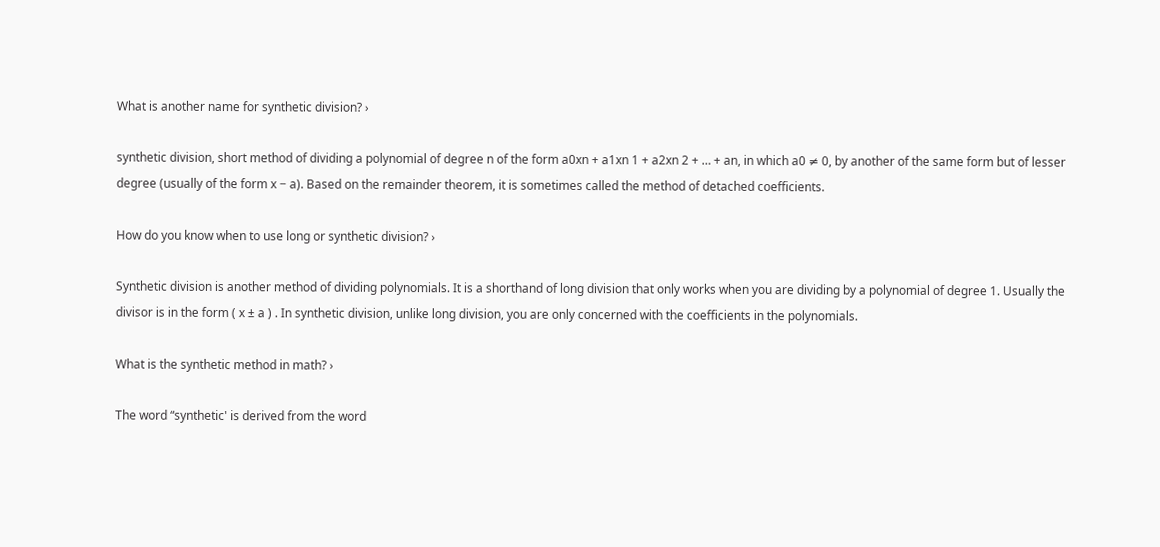What is another name for synthetic division? ›

synthetic division, short method of dividing a polynomial of degree n of the form a0xn + a1xn 1 + a2xn 2 + … + an, in which a0 ≠ 0, by another of the same form but of lesser degree (usually of the form x − a). Based on the remainder theorem, it is sometimes called the method of detached coefficients.

How do you know when to use long or synthetic division? ›

Synthetic division is another method of dividing polynomials. It is a shorthand of long division that only works when you are dividing by a polynomial of degree 1. Usually the divisor is in the form ( x ± a ) . In synthetic division, unlike long division, you are only concerned with the coefficients in the polynomials.

What is the synthetic method in math? ›

The word “synthetic' is derived from the word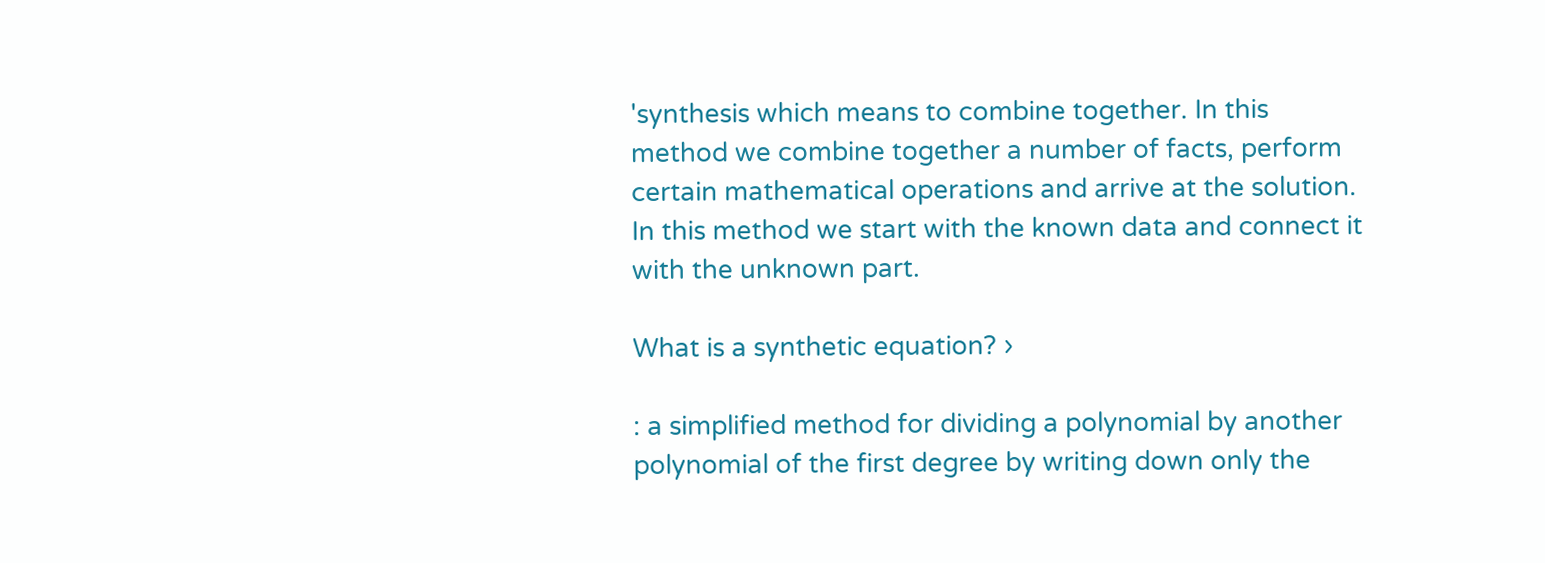'synthesis which means to combine together. In this method we combine together a number of facts, perform certain mathematical operations and arrive at the solution. In this method we start with the known data and connect it with the unknown part.

What is a synthetic equation? ›

: a simplified method for dividing a polynomial by another polynomial of the first degree by writing down only the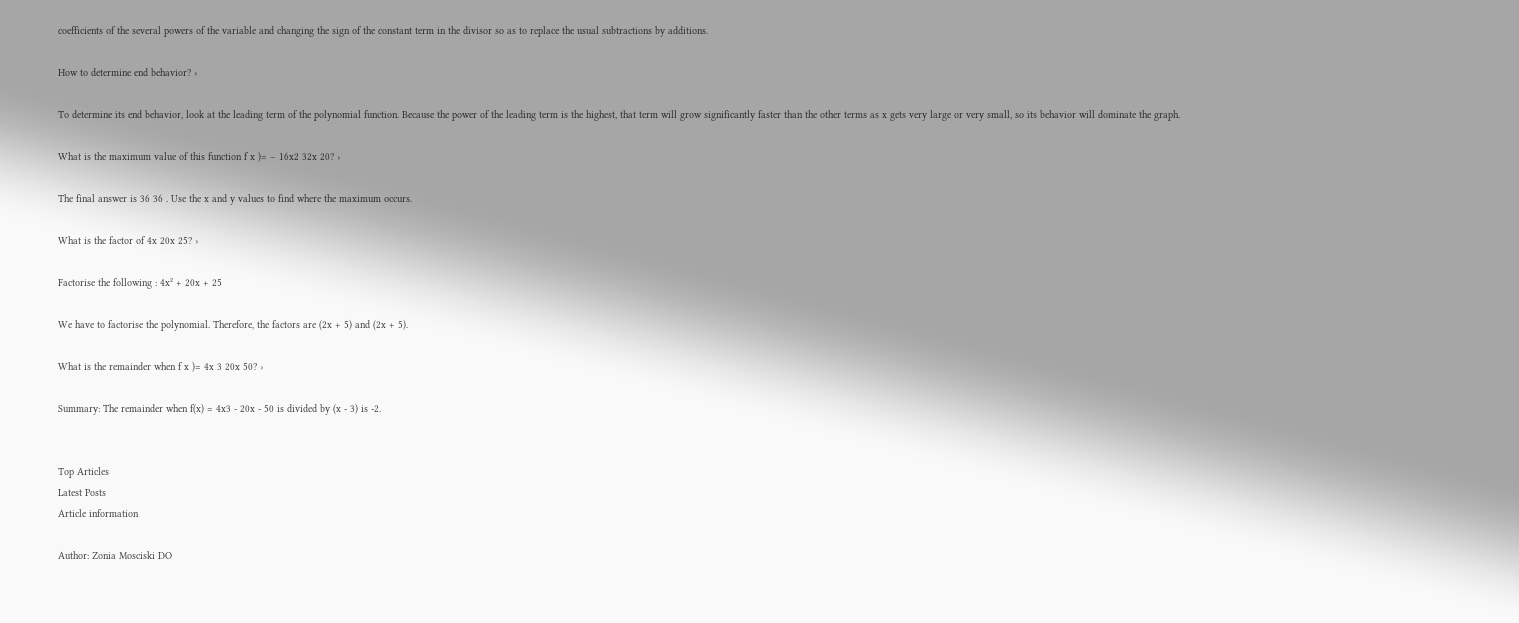coefficients of the several powers of the variable and changing the sign of the constant term in the divisor so as to replace the usual subtractions by additions.

How to determine end behavior? ›

To determine its end behavior, look at the leading term of the polynomial function. Because the power of the leading term is the highest, that term will grow significantly faster than the other terms as x gets very large or very small, so its behavior will dominate the graph.

What is the maximum value of this function f x )= − 16x2 32x 20? ›

The final answer is 36 36 . Use the x and y values to find where the maximum occurs.

What is the factor of 4x 20x 25? ›

Factorise the following : 4x² + 20x + 25

We have to factorise the polynomial. Therefore, the factors are (2x + 5) and (2x + 5).

What is the remainder when f x )= 4x 3 20x 50? ›

Summary: The remainder when f(x) = 4x3 - 20x - 50 is divided by (x - 3) is -2.


Top Articles
Latest Posts
Article information

Author: Zonia Mosciski DO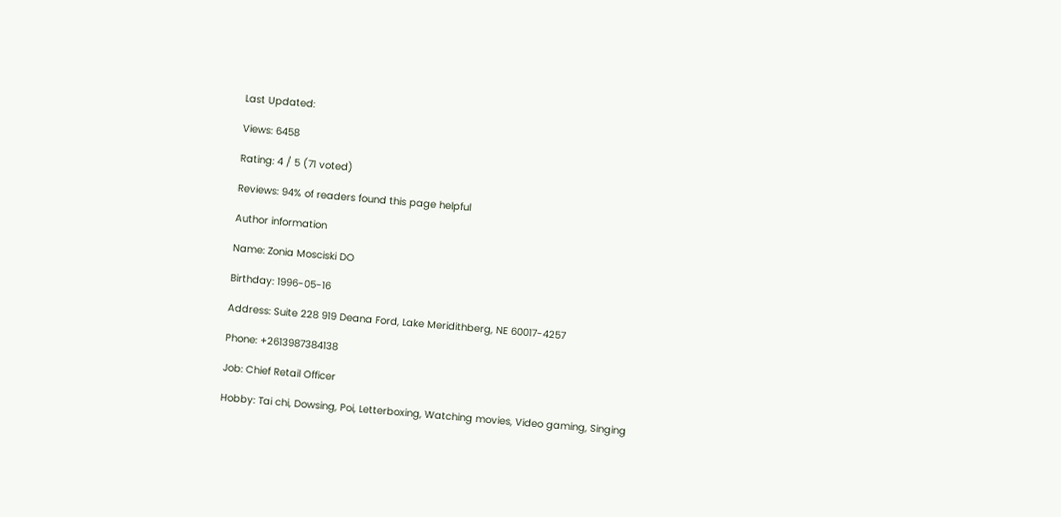Last Updated:

Views: 6458

Rating: 4 / 5 (71 voted)

Reviews: 94% of readers found this page helpful

Author information

Name: Zonia Mosciski DO

Birthday: 1996-05-16

Address: Suite 228 919 Deana Ford, Lake Meridithberg, NE 60017-4257

Phone: +2613987384138

Job: Chief Retail Officer

Hobby: Tai chi, Dowsing, Poi, Letterboxing, Watching movies, Video gaming, Singing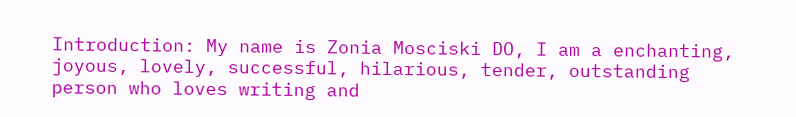Introduction: My name is Zonia Mosciski DO, I am a enchanting, joyous, lovely, successful, hilarious, tender, outstanding person who loves writing and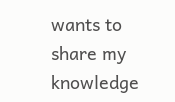wants to share my knowledge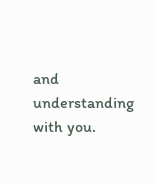and understanding with you.